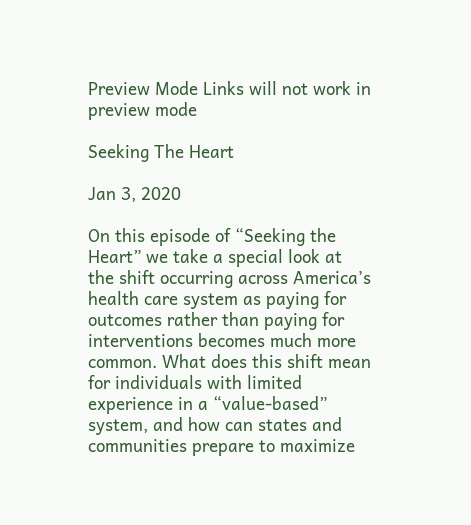Preview Mode Links will not work in preview mode

Seeking The Heart

Jan 3, 2020

On this episode of “Seeking the Heart” we take a special look at the shift occurring across America’s health care system as paying for outcomes rather than paying for interventions becomes much more common. What does this shift mean for individuals with limited experience in a “value-based” system, and how can states and communities prepare to maximize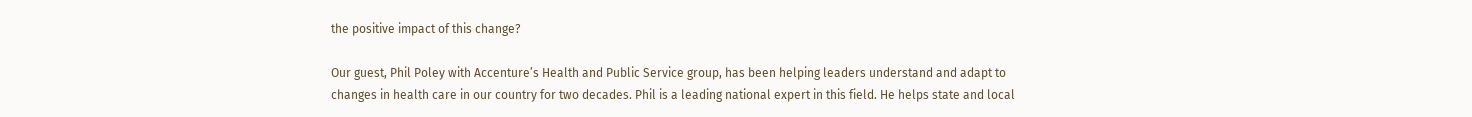the positive impact of this change?

Our guest, Phil Poley with Accenture’s Health and Public Service group, has been helping leaders understand and adapt to changes in health care in our country for two decades. Phil is a leading national expert in this field. He helps state and local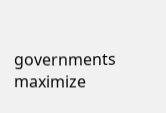governments maximize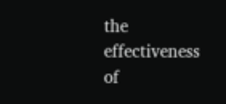the effectiveness of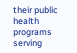their public health programs serving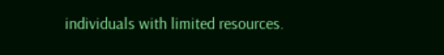individuals with limited resources.